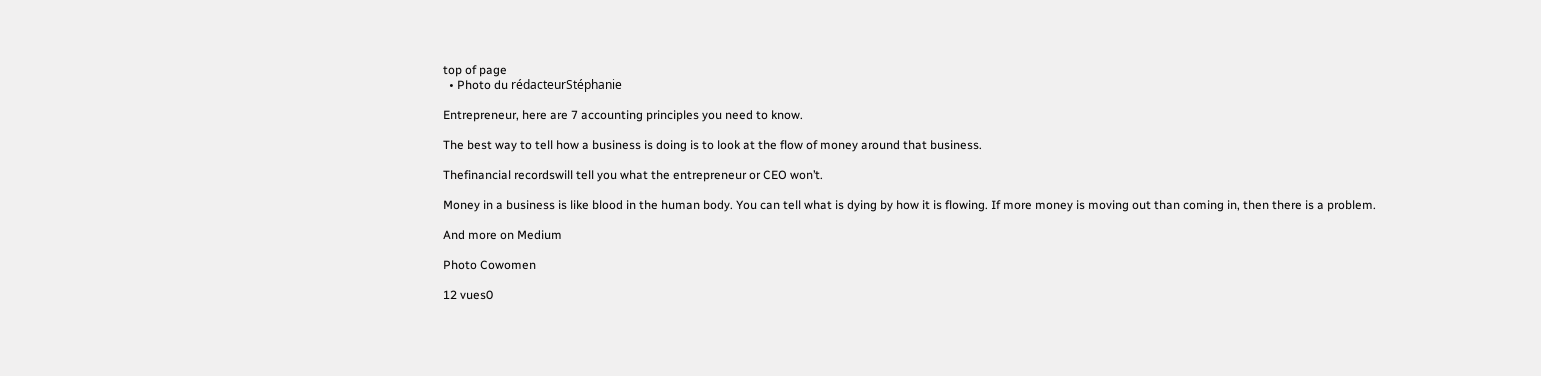top of page
  • Photo du rédacteurStéphanie

Entrepreneur, here are 7 accounting principles you need to know.

The best way to tell how a business is doing is to look at the flow of money around that business.

Thefinancial recordswill tell you what the entrepreneur or CEO won’t.

Money in a business is like blood in the human body. You can tell what is dying by how it is flowing. If more money is moving out than coming in, then there is a problem.

And more on Medium

Photo Cowomen

12 vues0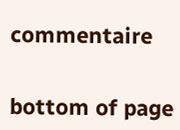commentaire


bottom of page